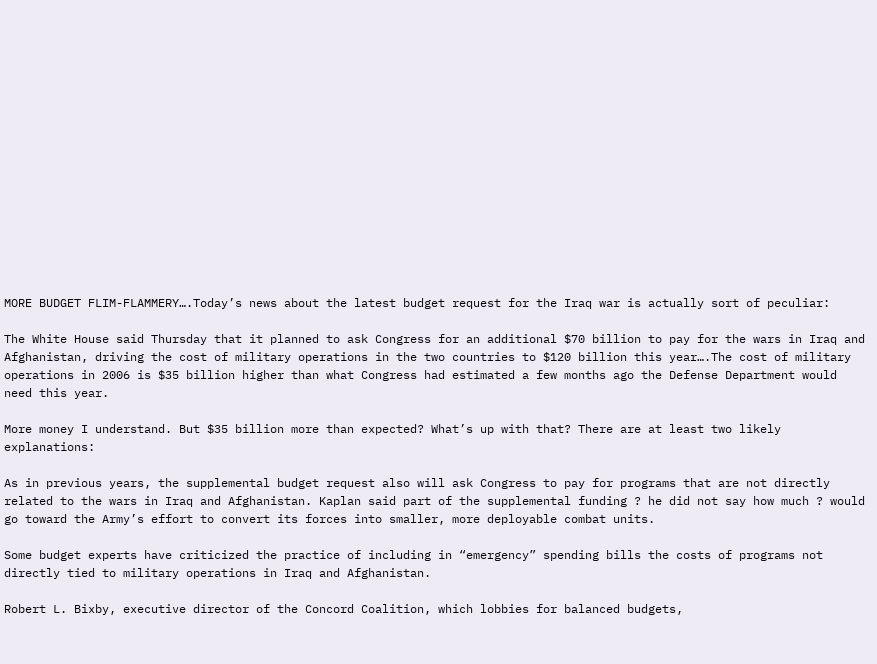MORE BUDGET FLIM-FLAMMERY….Today’s news about the latest budget request for the Iraq war is actually sort of peculiar:

The White House said Thursday that it planned to ask Congress for an additional $70 billion to pay for the wars in Iraq and Afghanistan, driving the cost of military operations in the two countries to $120 billion this year….The cost of military operations in 2006 is $35 billion higher than what Congress had estimated a few months ago the Defense Department would need this year.

More money I understand. But $35 billion more than expected? What’s up with that? There are at least two likely explanations:

As in previous years, the supplemental budget request also will ask Congress to pay for programs that are not directly related to the wars in Iraq and Afghanistan. Kaplan said part of the supplemental funding ? he did not say how much ? would go toward the Army’s effort to convert its forces into smaller, more deployable combat units.

Some budget experts have criticized the practice of including in “emergency” spending bills the costs of programs not directly tied to military operations in Iraq and Afghanistan.

Robert L. Bixby, executive director of the Concord Coalition, which lobbies for balanced budgets,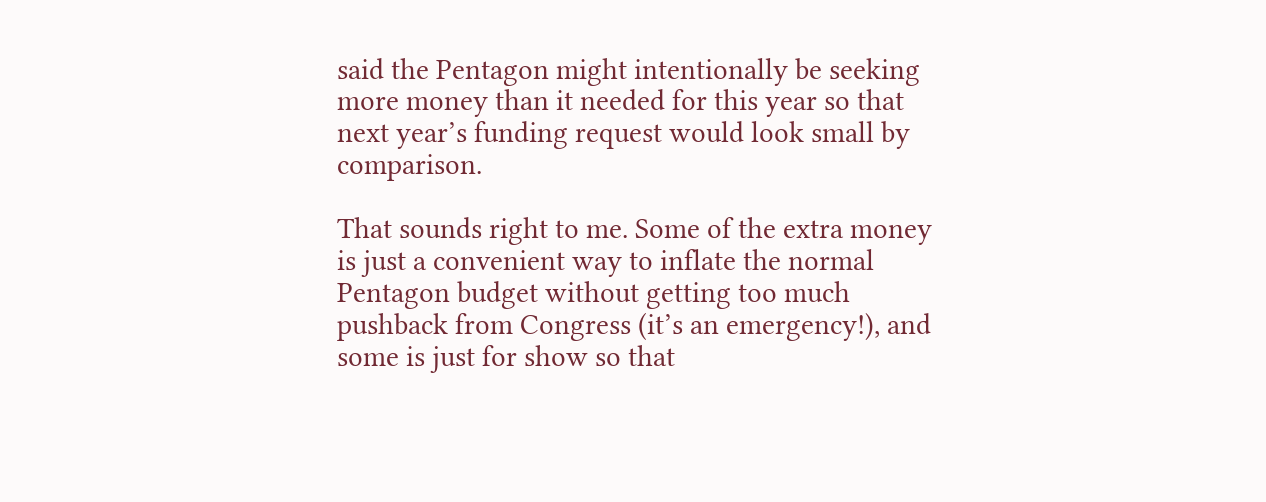said the Pentagon might intentionally be seeking more money than it needed for this year so that next year’s funding request would look small by comparison.

That sounds right to me. Some of the extra money is just a convenient way to inflate the normal Pentagon budget without getting too much pushback from Congress (it’s an emergency!), and some is just for show so that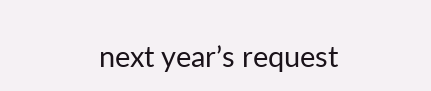next year’s request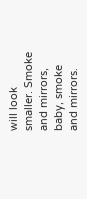will look smaller. Smoke and mirrors, baby, smoke and mirrors.